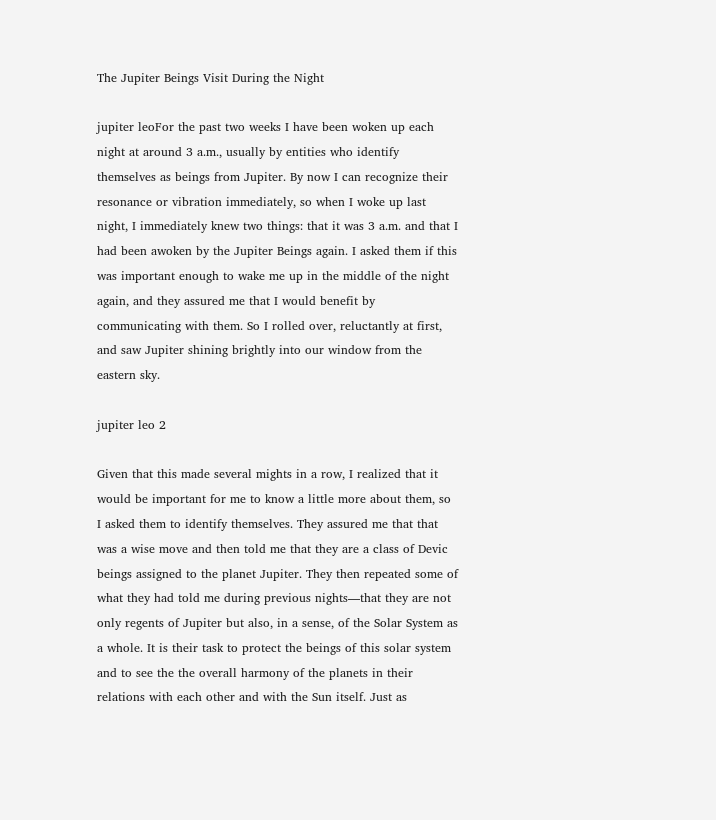The Jupiter Beings Visit During the Night

jupiter leoFor the past two weeks I have been woken up each night at around 3 a.m., usually by entities who identify themselves as beings from Jupiter. By now I can recognize their resonance or vibration immediately, so when I woke up last night, I immediately knew two things: that it was 3 a.m. and that I had been awoken by the Jupiter Beings again. I asked them if this was important enough to wake me up in the middle of the night again, and they assured me that I would benefit by communicating with them. So I rolled over, reluctantly at first, and saw Jupiter shining brightly into our window from the eastern sky.

jupiter leo 2

Given that this made several mights in a row, I realized that it would be important for me to know a little more about them, so I asked them to identify themselves. They assured me that that was a wise move and then told me that they are a class of Devic beings assigned to the planet Jupiter. They then repeated some of what they had told me during previous nights—that they are not only regents of Jupiter but also, in a sense, of the Solar System as a whole. It is their task to protect the beings of this solar system and to see the the overall harmony of the planets in their relations with each other and with the Sun itself. Just as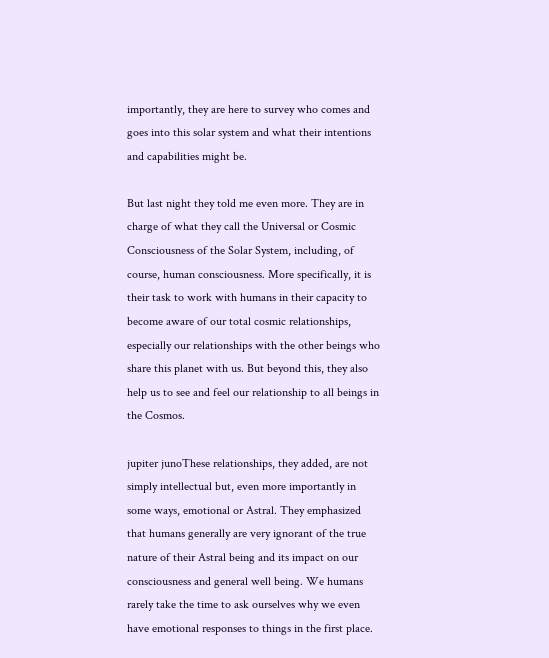importantly, they are here to survey who comes and goes into this solar system and what their intentions and capabilities might be.

But last night they told me even more. They are in charge of what they call the Universal or Cosmic Consciousness of the Solar System, including, of course, human consciousness. More specifically, it is their task to work with humans in their capacity to become aware of our total cosmic relationships, especially our relationships with the other beings who share this planet with us. But beyond this, they also help us to see and feel our relationship to all beings in the Cosmos.

jupiter junoThese relationships, they added, are not simply intellectual but, even more importantly in some ways, emotional or Astral. They emphasized that humans generally are very ignorant of the true nature of their Astral being and its impact on our consciousness and general well being. We humans rarely take the time to ask ourselves why we even have emotional responses to things in the first place.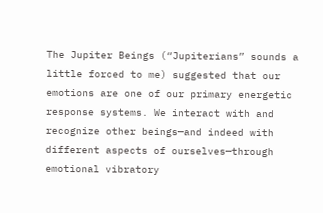The Jupiter Beings (“Jupiterians” sounds a little forced to me) suggested that our emotions are one of our primary energetic response systems. We interact with and recognize other beings—and indeed with different aspects of ourselves—through emotional vibratory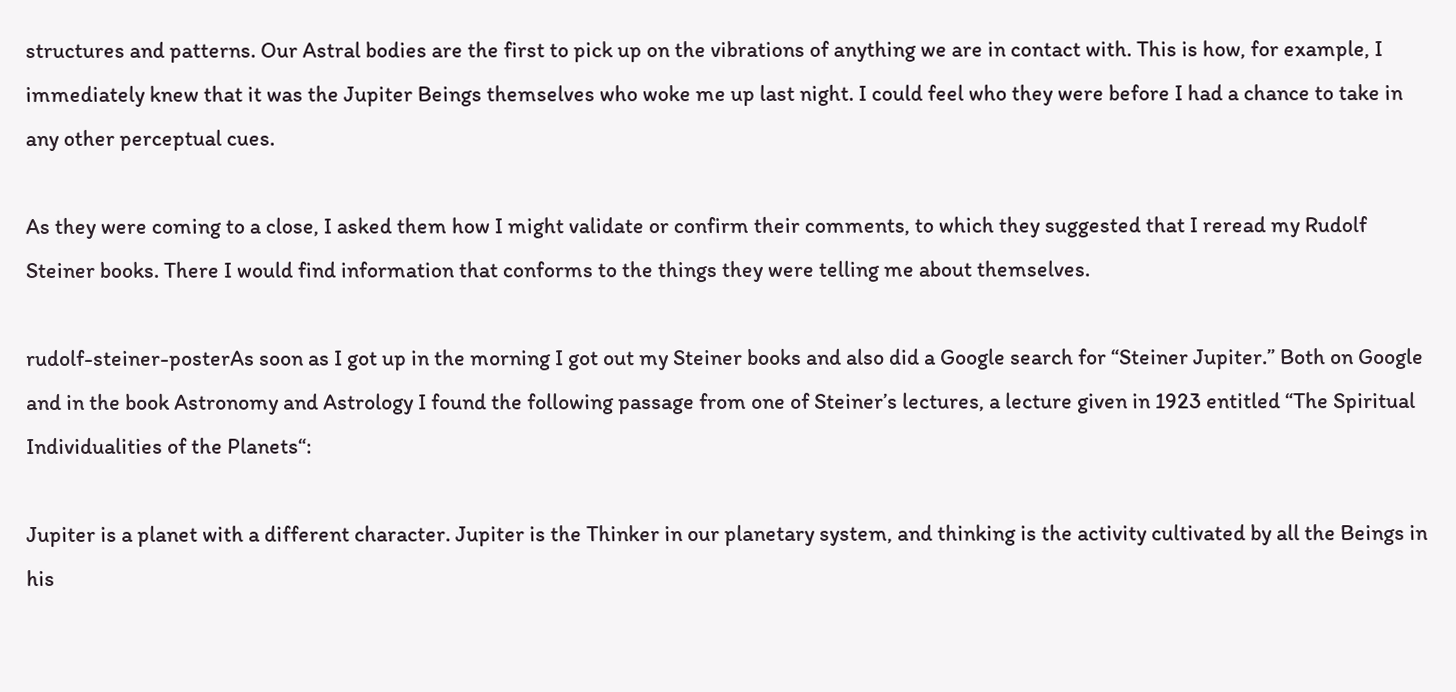structures and patterns. Our Astral bodies are the first to pick up on the vibrations of anything we are in contact with. This is how, for example, I immediately knew that it was the Jupiter Beings themselves who woke me up last night. I could feel who they were before I had a chance to take in any other perceptual cues.

As they were coming to a close, I asked them how I might validate or confirm their comments, to which they suggested that I reread my Rudolf Steiner books. There I would find information that conforms to the things they were telling me about themselves.

rudolf-steiner-posterAs soon as I got up in the morning I got out my Steiner books and also did a Google search for “Steiner Jupiter.” Both on Google and in the book Astronomy and Astrology I found the following passage from one of Steiner’s lectures, a lecture given in 1923 entitled “The Spiritual Individualities of the Planets“:

Jupiter is a planet with a different character. Jupiter is the Thinker in our planetary system, and thinking is the activity cultivated by all the Beings in his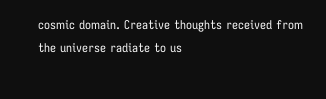cosmic domain. Creative thoughts received from the universe radiate to us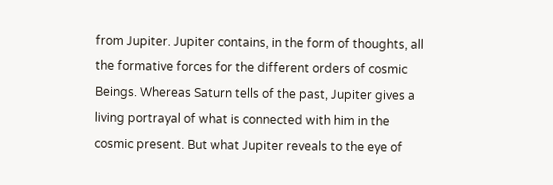from Jupiter. Jupiter contains, in the form of thoughts, all the formative forces for the different orders of cosmic Beings. Whereas Saturn tells of the past, Jupiter gives a living portrayal of what is connected with him in the cosmic present. But what Jupiter reveals to the eye of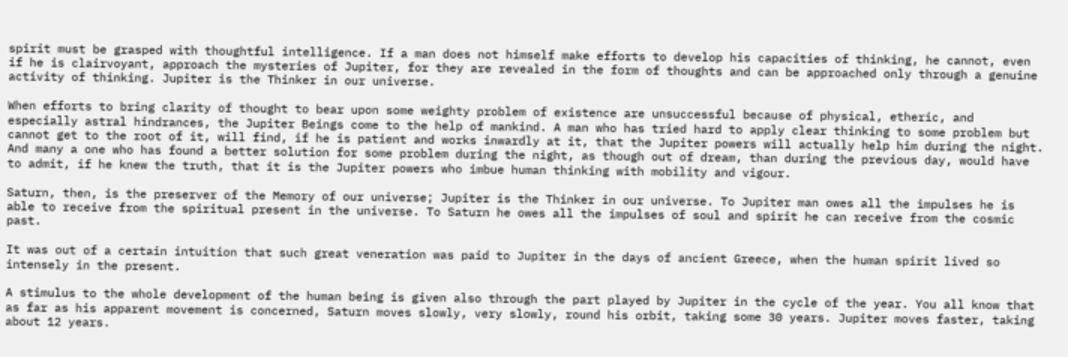spirit must be grasped with thoughtful intelligence. If a man does not himself make efforts to develop his capacities of thinking, he cannot, even if he is clairvoyant, approach the mysteries of Jupiter, for they are revealed in the form of thoughts and can be approached only through a genuine activity of thinking. Jupiter is the Thinker in our universe.

When efforts to bring clarity of thought to bear upon some weighty problem of existence are unsuccessful because of physical, etheric, and especially astral hindrances, the Jupiter Beings come to the help of mankind. A man who has tried hard to apply clear thinking to some problem but cannot get to the root of it, will find, if he is patient and works inwardly at it, that the Jupiter powers will actually help him during the night. And many a one who has found a better solution for some problem during the night, as though out of dream, than during the previous day, would have to admit, if he knew the truth, that it is the Jupiter powers who imbue human thinking with mobility and vigour.

Saturn, then, is the preserver of the Memory of our universe; Jupiter is the Thinker in our universe. To Jupiter man owes all the impulses he is able to receive from the spiritual present in the universe. To Saturn he owes all the impulses of soul and spirit he can receive from the cosmic past.

It was out of a certain intuition that such great veneration was paid to Jupiter in the days of ancient Greece, when the human spirit lived so intensely in the present.

A stimulus to the whole development of the human being is given also through the part played by Jupiter in the cycle of the year. You all know that as far as his apparent movement is concerned, Saturn moves slowly, very slowly, round his orbit, taking some 30 years. Jupiter moves faster, taking about 12 years.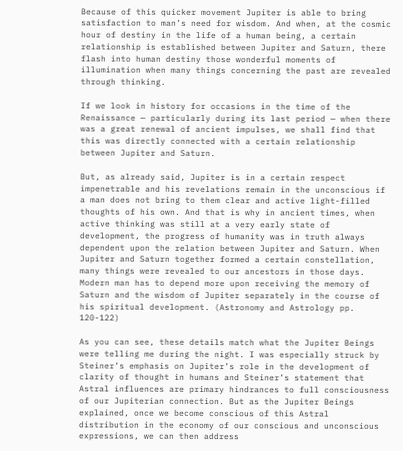Because of this quicker movement Jupiter is able to bring satisfaction to man’s need for wisdom. And when, at the cosmic hour of destiny in the life of a human being, a certain relationship is established between Jupiter and Saturn, there flash into human destiny those wonderful moments of illumination when many things concerning the past are revealed through thinking.

If we look in history for occasions in the time of the Renaissance — particularly during its last period — when there was a great renewal of ancient impulses, we shall find that this was directly connected with a certain relationship between Jupiter and Saturn.

But, as already said, Jupiter is in a certain respect impenetrable and his revelations remain in the unconscious if a man does not bring to them clear and active light-filled thoughts of his own. And that is why in ancient times, when active thinking was still at a very early state of development, the progress of humanity was in truth always dependent upon the relation between Jupiter and Saturn. When Jupiter and Saturn together formed a certain constellation, many things were revealed to our ancestors in those days. Modern man has to depend more upon receiving the memory of Saturn and the wisdom of Jupiter separately in the course of his spiritual development. (Astronomy and Astrology pp. 120-122)

As you can see, these details match what the Jupiter Beings were telling me during the night. I was especially struck by Steiner’s emphasis on Jupiter’s role in the development of clarity of thought in humans and Steiner’s statement that Astral influences are primary hindrances to full consciousness of our Jupiterian connection. But as the Jupiter Beings explained, once we become conscious of this Astral distribution in the economy of our conscious and unconscious expressions, we can then address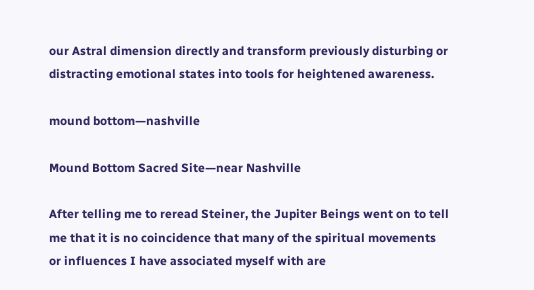our Astral dimension directly and transform previously disturbing or distracting emotional states into tools for heightened awareness.

mound bottom—nashville

Mound Bottom Sacred Site—near Nashville

After telling me to reread Steiner, the Jupiter Beings went on to tell me that it is no coincidence that many of the spiritual movements or influences I have associated myself with are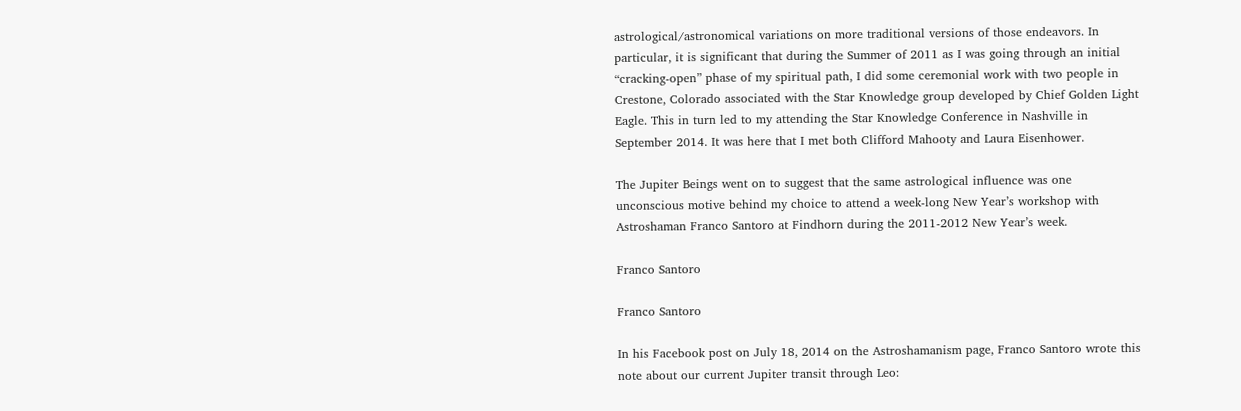astrological/astronomical variations on more traditional versions of those endeavors. In particular, it is significant that during the Summer of 2011 as I was going through an initial “cracking-open” phase of my spiritual path, I did some ceremonial work with two people in Crestone, Colorado associated with the Star Knowledge group developed by Chief Golden Light Eagle. This in turn led to my attending the Star Knowledge Conference in Nashville in September 2014. It was here that I met both Clifford Mahooty and Laura Eisenhower.

The Jupiter Beings went on to suggest that the same astrological influence was one unconscious motive behind my choice to attend a week-long New Year’s workshop with Astroshaman Franco Santoro at Findhorn during the 2011-2012 New Year’s week.

Franco Santoro

Franco Santoro

In his Facebook post on July 18, 2014 on the Astroshamanism page, Franco Santoro wrote this note about our current Jupiter transit through Leo: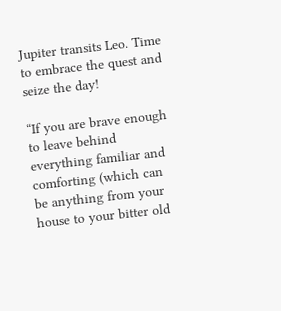Jupiter transits Leo. Time to embrace the quest and seize the day!

“If you are brave enough to leave behind everything familiar and comforting (which can be anything from your house to your bitter old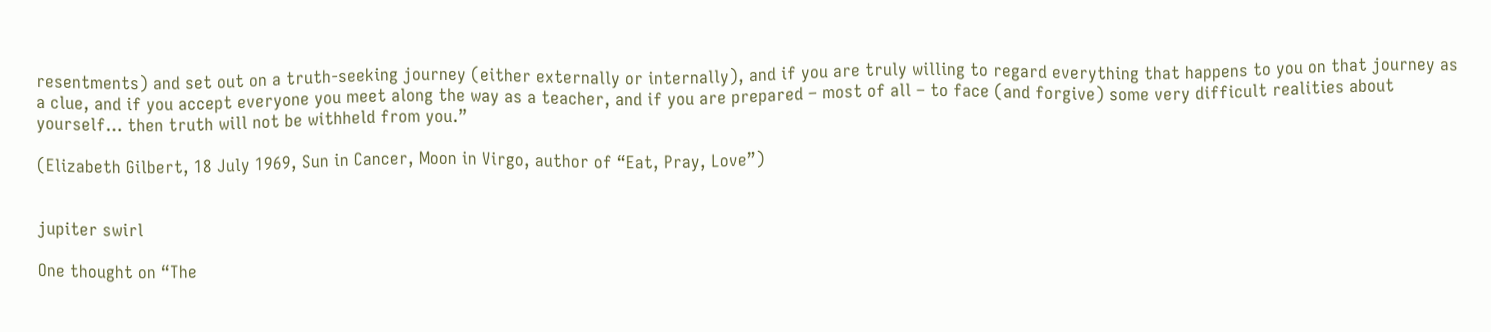resentments) and set out on a truth-seeking journey (either externally or internally), and if you are truly willing to regard everything that happens to you on that journey as a clue, and if you accept everyone you meet along the way as a teacher, and if you are prepared – most of all – to face (and forgive) some very difficult realities about yourself… then truth will not be withheld from you.”

(Elizabeth Gilbert, 18 July 1969, Sun in Cancer, Moon in Virgo, author of “Eat, Pray, Love”)


jupiter swirl

One thought on “The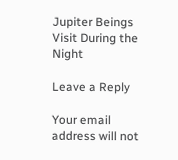Jupiter Beings Visit During the Night

Leave a Reply

Your email address will not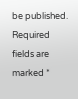be published. Required fields are marked *